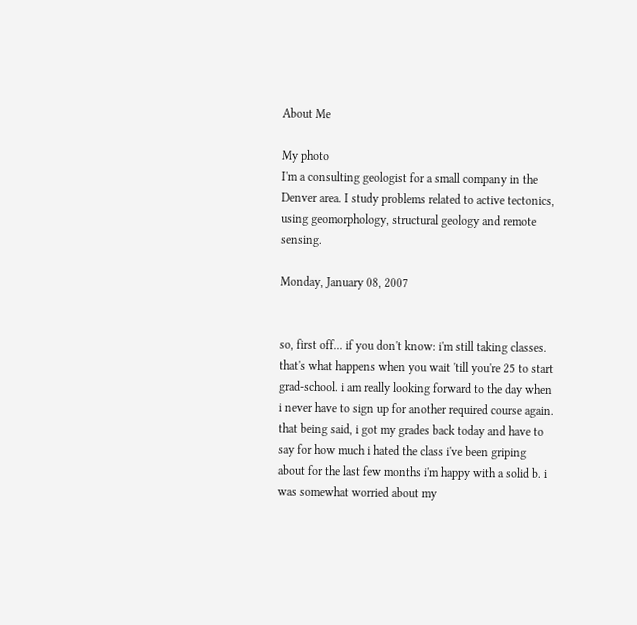About Me

My photo
I'm a consulting geologist for a small company in the Denver area. I study problems related to active tectonics, using geomorphology, structural geology and remote sensing.

Monday, January 08, 2007


so, first off... if you don't know: i'm still taking classes. that's what happens when you wait 'till you're 25 to start grad-school. i am really looking forward to the day when i never have to sign up for another required course again. that being said, i got my grades back today and have to say for how much i hated the class i've been griping about for the last few months i'm happy with a solid b. i was somewhat worried about my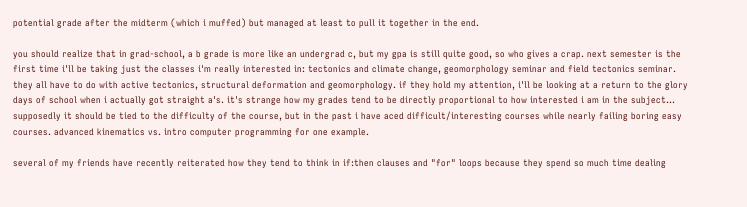potential grade after the midterm (which i muffed) but managed at least to pull it together in the end.

you should realize that in grad-school, a b grade is more like an undergrad c, but my gpa is still quite good, so who gives a crap. next semester is the first time i'll be taking just the classes i'm really interested in: tectonics and climate change, geomorphology seminar and field tectonics seminar. they all have to do with active tectonics, structural deformation and geomorphology. if they hold my attention, i'll be looking at a return to the glory days of school when i actually got straight a's. it's strange how my grades tend to be directly proportional to how interested i am in the subject... supposedly it should be tied to the difficulty of the course, but in the past i have aced difficult/interesting courses while nearly failing boring easy courses. advanced kinematics vs. intro computer programming for one example.

several of my friends have recently reiterated how they tend to think in if:then clauses and "for" loops because they spend so much time dealing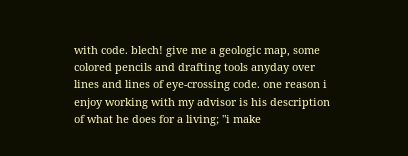with code. blech! give me a geologic map, some colored pencils and drafting tools anyday over lines and lines of eye-crossing code. one reason i enjoy working with my advisor is his description of what he does for a living; "i make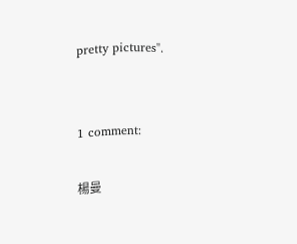pretty pictures".


1 comment:

楊曼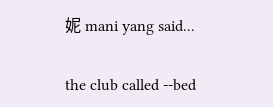妮 mani yang said...

the club called --bed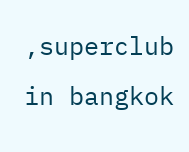,superclub in bangkok